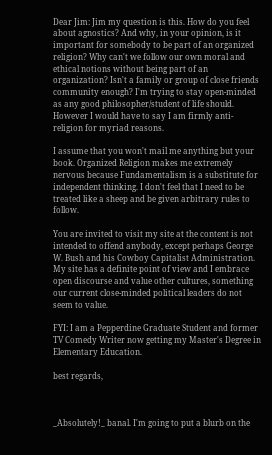Dear Jim: Jim my question is this. How do you feel about agnostics? And why, in your opinion, is it important for somebody to be part of an organized religion? Why can't we follow our own moral and ethical notions without being part of an organization? Isn't a family or group of close friends community enough? I'm trying to stay open-minded as any good philosopher/student of life should.   However I would have to say I am firmly anti-religion for myriad reasons.

I assume that you won't mail me anything but your book. Organized Religion makes me extremely nervous because Fundamentalism is a substitute for independent thinking. I don't feel that I need to be treated like a sheep and be given arbitrary rules to follow.

You are invited to visit my site at the content is not intended to offend anybody, except perhaps George W. Bush and his Cowboy Capitalist Administration. My site has a definite point of view and I embrace open discourse and value other cultures, something our current close-minded political leaders do not seem to value.

FYI: I am a Pepperdine Graduate Student and former TV Comedy Writer now getting my Master's Degree in Elementary Education.

best regards,



_Absolutely!_ banal. I'm going to put a blurb on the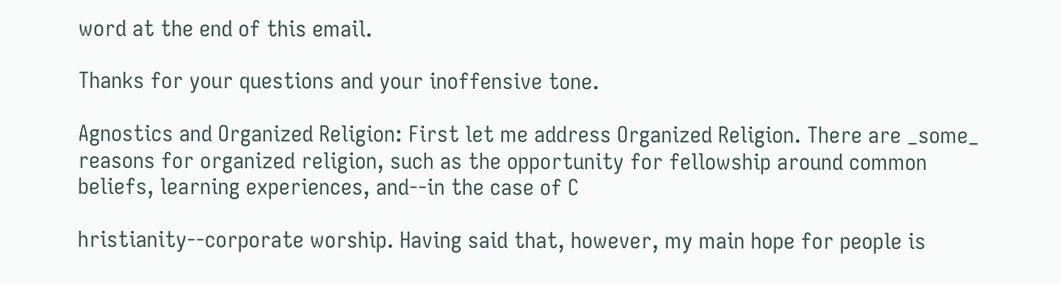word at the end of this email.

Thanks for your questions and your inoffensive tone.

Agnostics and Organized Religion: First let me address Organized Religion. There are _some_ reasons for organized religion, such as the opportunity for fellowship around common beliefs, learning experiences, and--in the case of C

hristianity--corporate worship. Having said that, however, my main hope for people is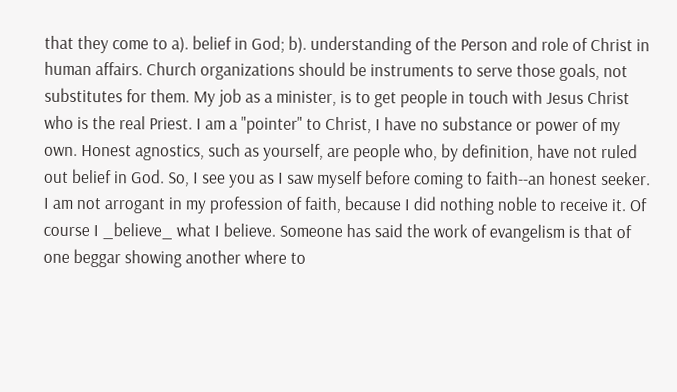that they come to a). belief in God; b). understanding of the Person and role of Christ in human affairs. Church organizations should be instruments to serve those goals, not substitutes for them. My job as a minister, is to get people in touch with Jesus Christ who is the real Priest. I am a "pointer" to Christ, I have no substance or power of my own. Honest agnostics, such as yourself, are people who, by definition, have not ruled out belief in God. So, I see you as I saw myself before coming to faith--an honest seeker. I am not arrogant in my profession of faith, because I did nothing noble to receive it. Of course I _believe_ what I believe. Someone has said the work of evangelism is that of one beggar showing another where to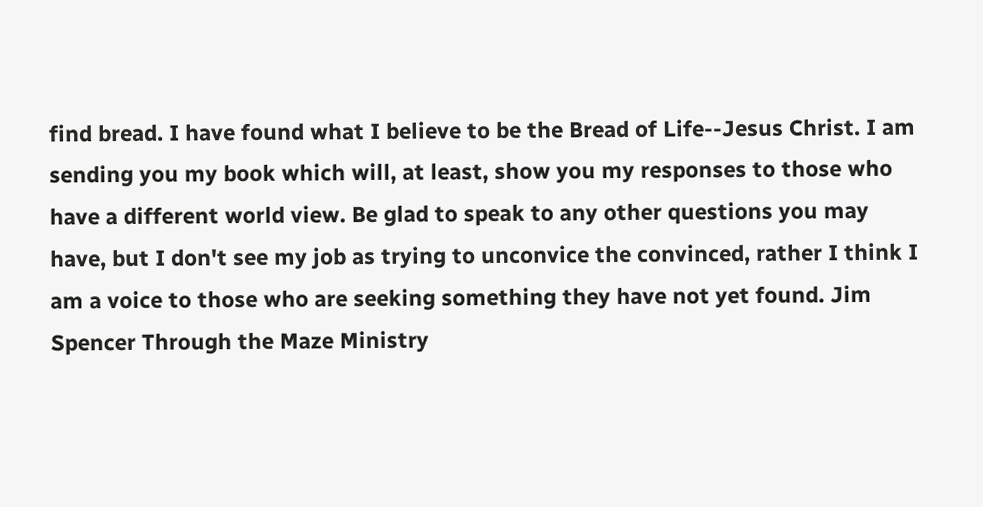find bread. I have found what I believe to be the Bread of Life--Jesus Christ. I am sending you my book which will, at least, show you my responses to those who have a different world view. Be glad to speak to any other questions you may have, but I don't see my job as trying to unconvice the convinced, rather I think I am a voice to those who are seeking something they have not yet found. Jim Spencer Through the Maze Ministry